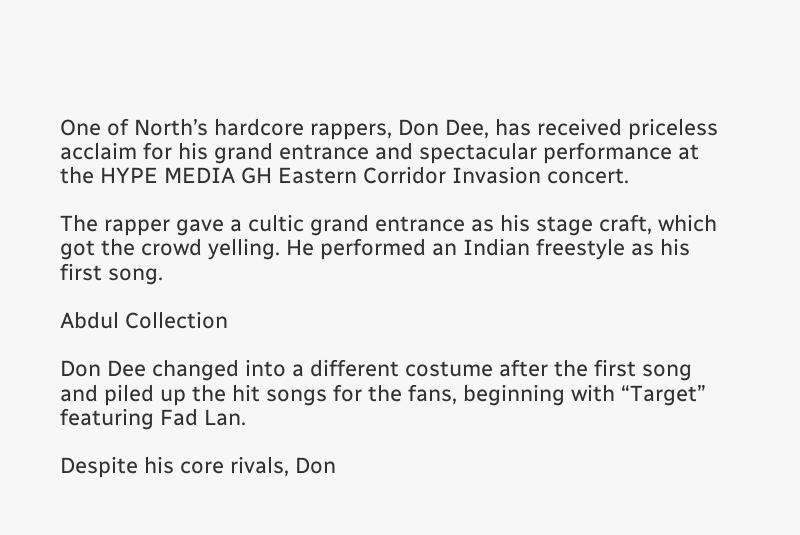One of North’s hardcore rappers, Don Dee, has received priceless acclaim for his grand entrance and spectacular performance at the HYPE MEDIA GH Eastern Corridor Invasion concert.

The rapper gave a cultic grand entrance as his stage craft, which got the crowd yelling. He performed an Indian freestyle as his first song.

Abdul Collection

Don Dee changed into a different costume after the first song and piled up the hit songs for the fans, beginning with “Target” featuring Fad Lan.

Despite his core rivals, Don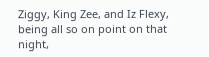Ziggy, King Zee, and Iz Flexy, being all so on point on that night,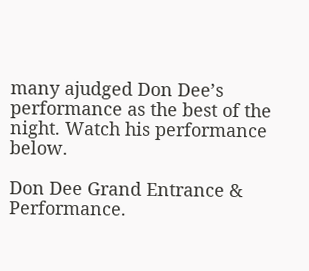many ajudged Don Dee’s performance as the best of the night. Watch his performance below.

Don Dee Grand Entrance & Performance.